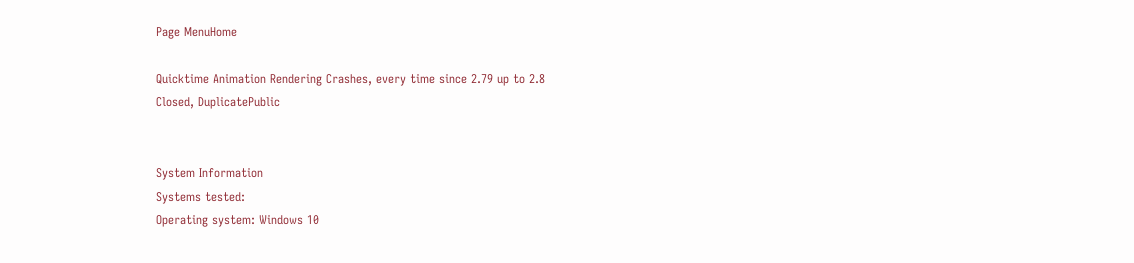Page MenuHome

Quicktime Animation Rendering Crashes, every time since 2.79 up to 2.8
Closed, DuplicatePublic


System Information
Systems tested:
Operating system: Windows 10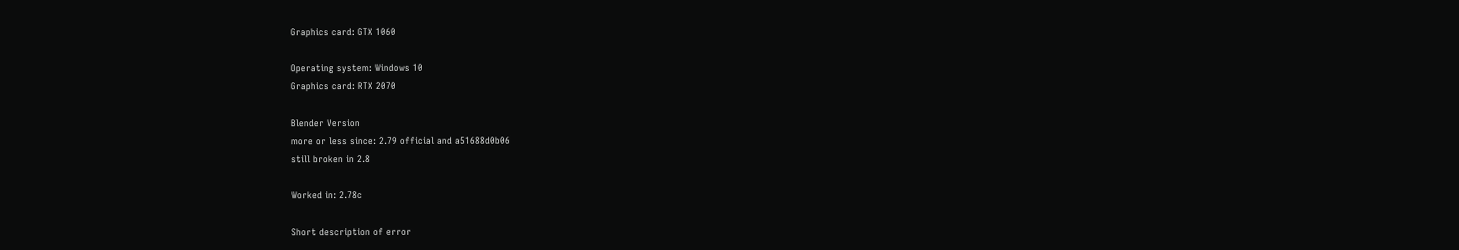Graphics card: GTX 1060

Operating system: Windows 10
Graphics card: RTX 2070

Blender Version
more or less since: 2.79 official and a51688d0b06
still broken in 2.8

Worked in: 2.78c

Short description of error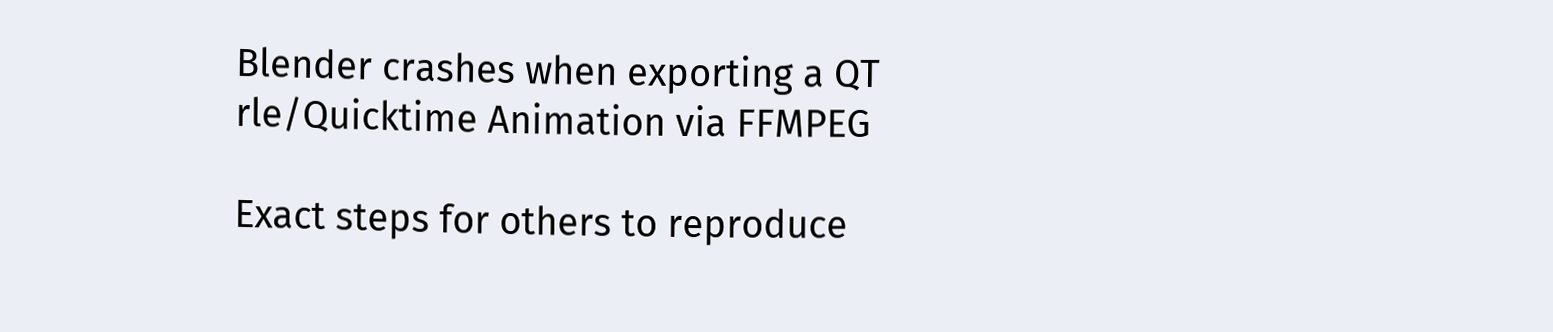Blender crashes when exporting a QT rle/Quicktime Animation via FFMPEG

Exact steps for others to reproduce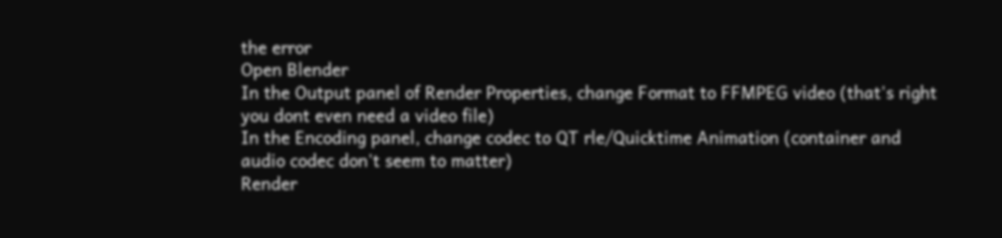the error
Open Blender
In the Output panel of Render Properties, change Format to FFMPEG video (that's right you dont even need a video file)
In the Encoding panel, change codec to QT rle/Quicktime Animation (container and audio codec don't seem to matter)
Render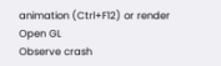animation (Ctrl+F12) or render Open GL
Observe crash